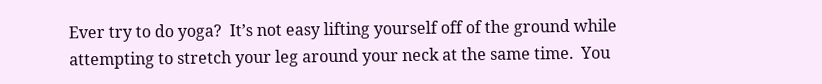Ever try to do yoga?  It’s not easy lifting yourself off of the ground while attempting to stretch your leg around your neck at the same time.  You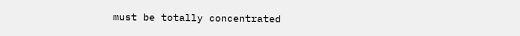must be totally concentrated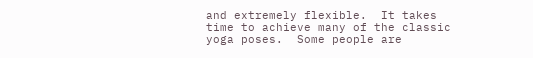and extremely flexible.  It takes time to achieve many of the classic yoga poses.  Some people are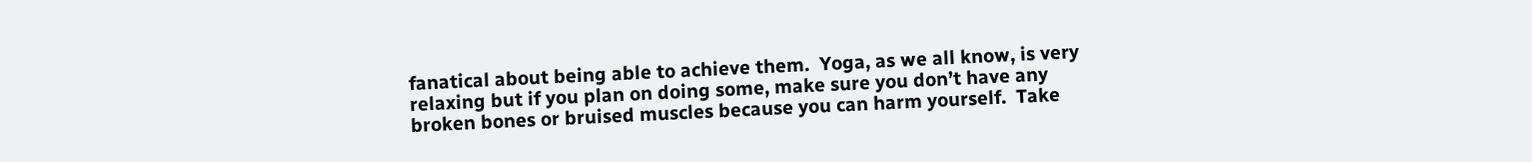fanatical about being able to achieve them.  Yoga, as we all know, is very relaxing but if you plan on doing some, make sure you don’t have any broken bones or bruised muscles because you can harm yourself.  Take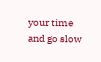your time and go slow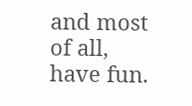and most of all, have fun.